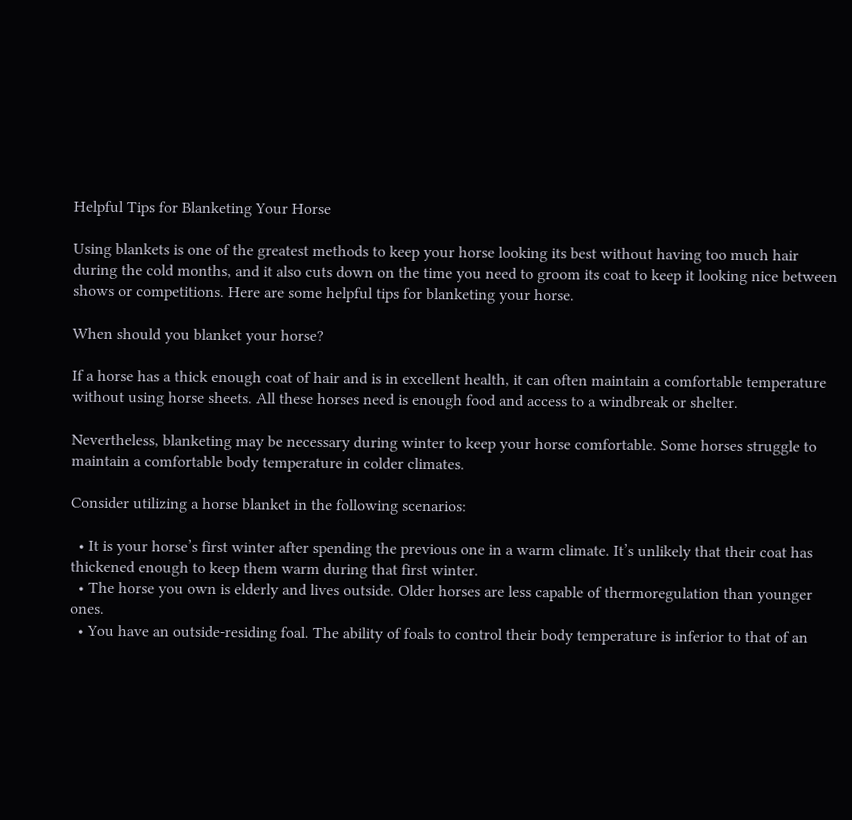Helpful Tips for Blanketing Your Horse

Using blankets is one of the greatest methods to keep your horse looking its best without having too much hair during the cold months, and it also cuts down on the time you need to groom its coat to keep it looking nice between shows or competitions. Here are some helpful tips for blanketing your horse.

When should you blanket your horse?

If a horse has a thick enough coat of hair and is in excellent health, it can often maintain a comfortable temperature without using horse sheets. All these horses need is enough food and access to a windbreak or shelter.

Nevertheless, blanketing may be necessary during winter to keep your horse comfortable. Some horses struggle to maintain a comfortable body temperature in colder climates.

Consider utilizing a horse blanket in the following scenarios:

  • It is your horse’s first winter after spending the previous one in a warm climate. It’s unlikely that their coat has thickened enough to keep them warm during that first winter.
  • The horse you own is elderly and lives outside. Older horses are less capable of thermoregulation than younger ones.
  • You have an outside-residing foal. The ability of foals to control their body temperature is inferior to that of an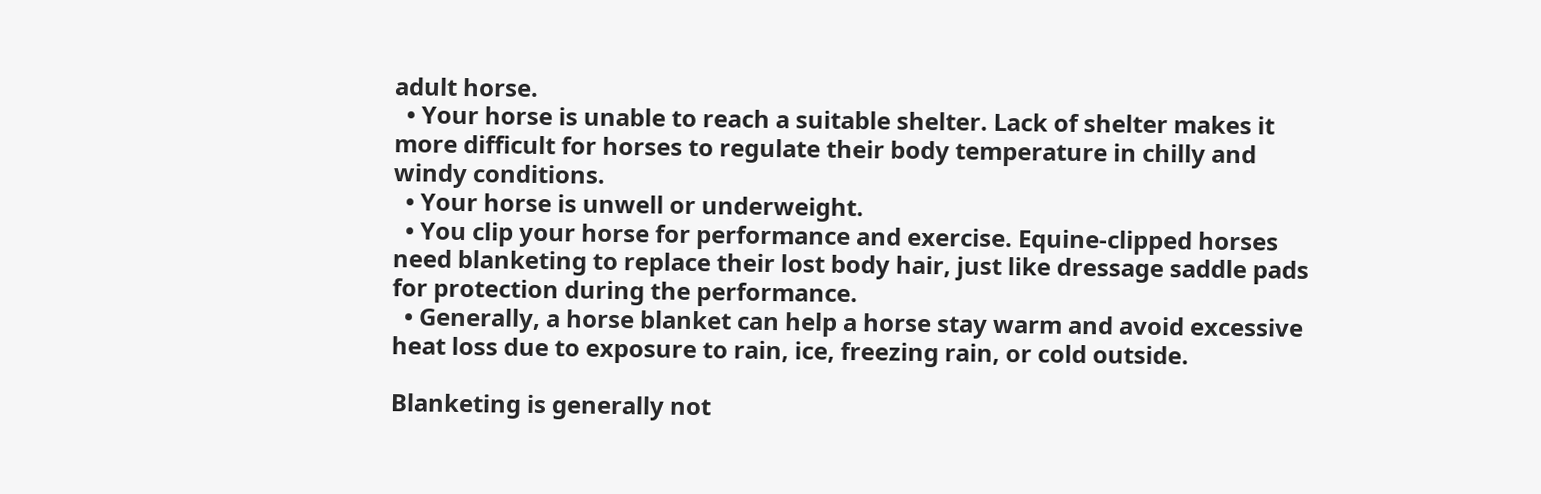adult horse.
  • Your horse is unable to reach a suitable shelter. Lack of shelter makes it more difficult for horses to regulate their body temperature in chilly and windy conditions.
  • Your horse is unwell or underweight.
  • You clip your horse for performance and exercise. Equine-clipped horses need blanketing to replace their lost body hair, just like dressage saddle pads for protection during the performance.
  • Generally, a horse blanket can help a horse stay warm and avoid excessive heat loss due to exposure to rain, ice, freezing rain, or cold outside.

Blanketing is generally not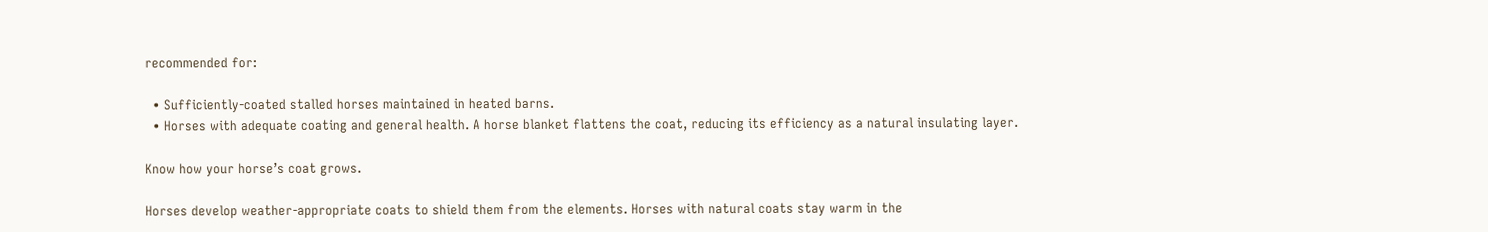recommended for:

  • Sufficiently-coated stalled horses maintained in heated barns.
  • Horses with adequate coating and general health. A horse blanket flattens the coat, reducing its efficiency as a natural insulating layer.

Know how your horse’s coat grows.

Horses develop weather-appropriate coats to shield them from the elements. Horses with natural coats stay warm in the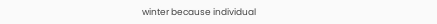winter because individual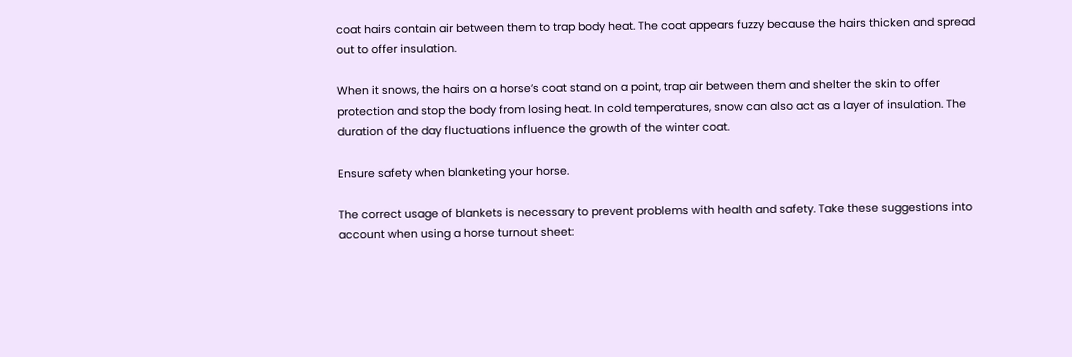coat hairs contain air between them to trap body heat. The coat appears fuzzy because the hairs thicken and spread out to offer insulation.

When it snows, the hairs on a horse’s coat stand on a point, trap air between them and shelter the skin to offer protection and stop the body from losing heat. In cold temperatures, snow can also act as a layer of insulation. The duration of the day fluctuations influence the growth of the winter coat.

Ensure safety when blanketing your horse.

The correct usage of blankets is necessary to prevent problems with health and safety. Take these suggestions into account when using a horse turnout sheet: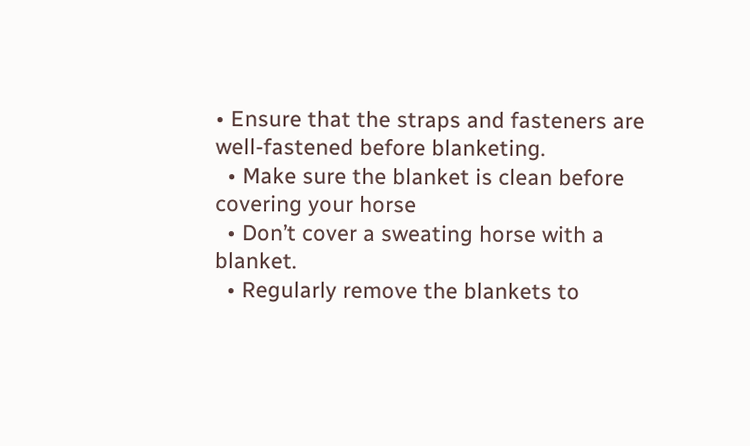• Ensure that the straps and fasteners are well-fastened before blanketing.
  • Make sure the blanket is clean before covering your horse
  • Don’t cover a sweating horse with a blanket.
  • Regularly remove the blankets to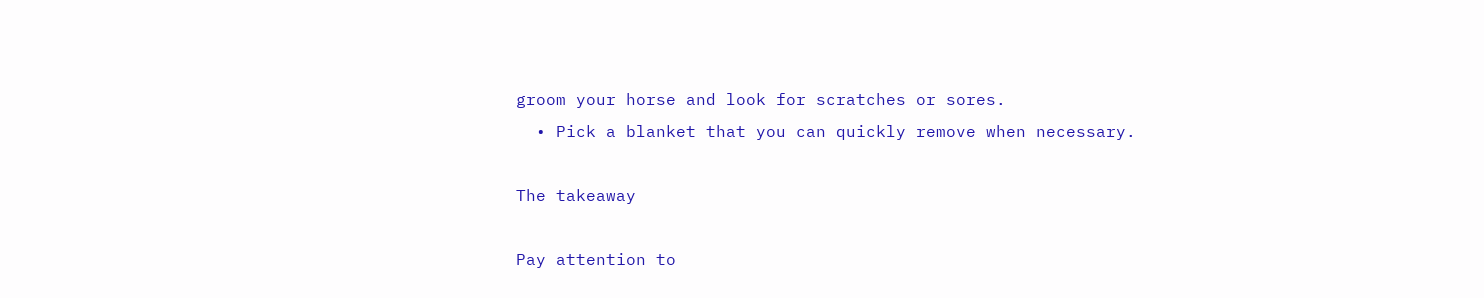groom your horse and look for scratches or sores.
  • Pick a blanket that you can quickly remove when necessary.

The takeaway

Pay attention to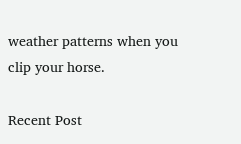weather patterns when you clip your horse.

Recent Post